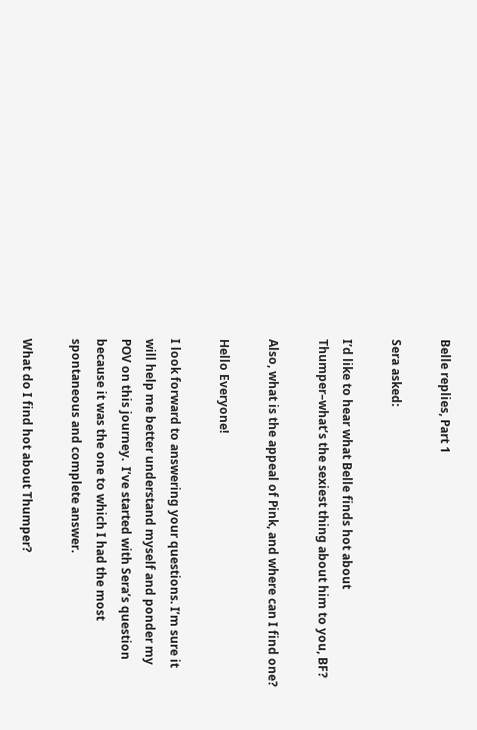Belle replies, Part 1

Sera asked:

I’d like to hear what Belle finds hot about Thumper–what’s the sexiest thing about him to you, BF?

Also, what is the appeal of Pink, and where can I find one?

Hello Everyone!

I look forward to answering your questions. I’m sure it will help me better understand myself and ponder my POV on this journey.  I’ve started with Sera’s question because it was the one to which I had the most spontaneous and complete answer.

What do I find hot about Thumper?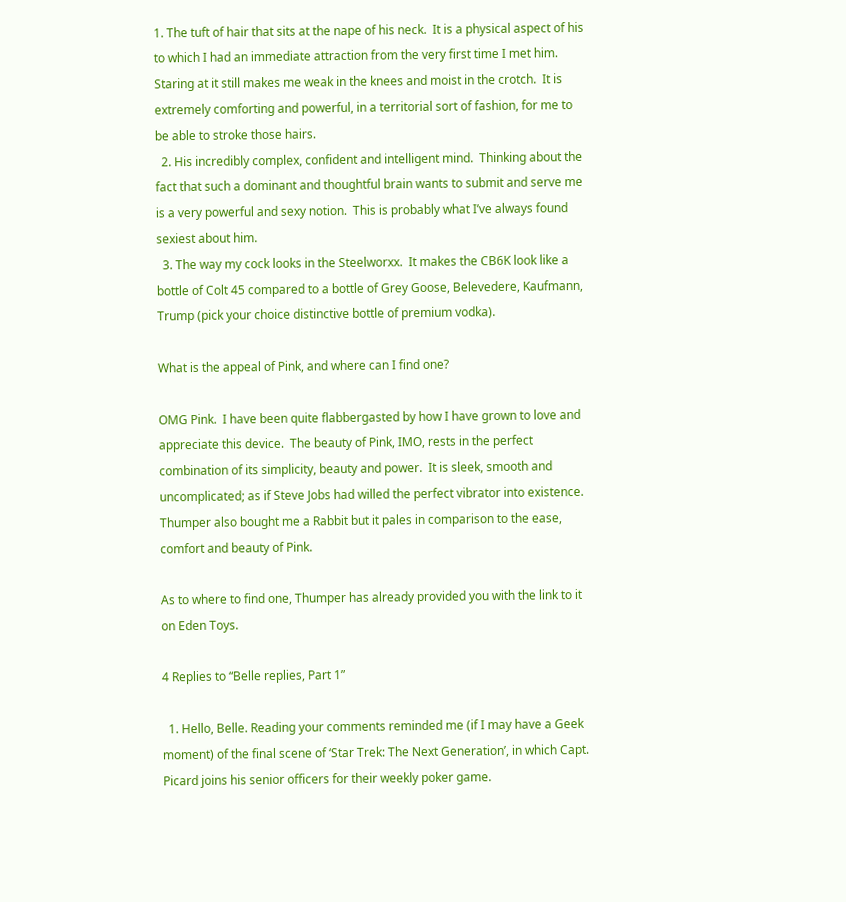1. The tuft of hair that sits at the nape of his neck.  It is a physical aspect of his to which I had an immediate attraction from the very first time I met him.  Staring at it still makes me weak in the knees and moist in the crotch.  It is extremely comforting and powerful, in a territorial sort of fashion, for me to be able to stroke those hairs.
  2. His incredibly complex, confident and intelligent mind.  Thinking about the fact that such a dominant and thoughtful brain wants to submit and serve me is a very powerful and sexy notion.  This is probably what I’ve always found sexiest about him.
  3. The way my cock looks in the Steelworxx.  It makes the CB6K look like a bottle of Colt 45 compared to a bottle of Grey Goose, Belevedere, Kaufmann, Trump (pick your choice distinctive bottle of premium vodka).

What is the appeal of Pink, and where can I find one?

OMG Pink.  I have been quite flabbergasted by how I have grown to love and appreciate this device.  The beauty of Pink, IMO, rests in the perfect combination of its simplicity, beauty and power.  It is sleek, smooth and uncomplicated; as if Steve Jobs had willed the perfect vibrator into existence.  Thumper also bought me a Rabbit but it pales in comparison to the ease, comfort and beauty of Pink.

As to where to find one, Thumper has already provided you with the link to it on Eden Toys.

4 Replies to “Belle replies, Part 1”

  1. Hello, Belle. Reading your comments reminded me (if I may have a Geek moment) of the final scene of ‘Star Trek: The Next Generation’, in which Capt. Picard joins his senior officers for their weekly poker game.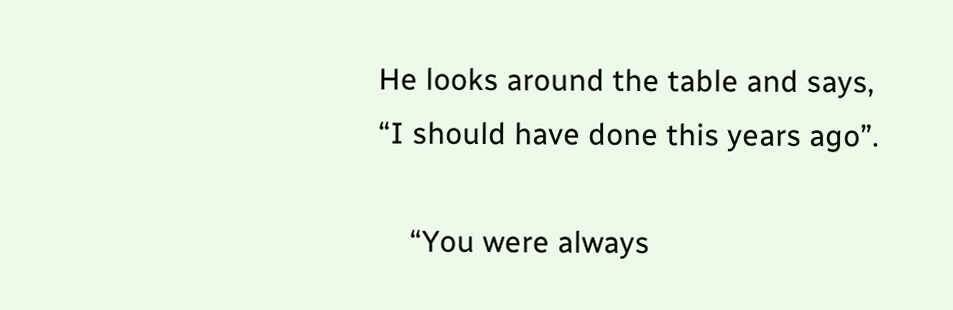He looks around the table and says, “I should have done this years ago”.

    “You were always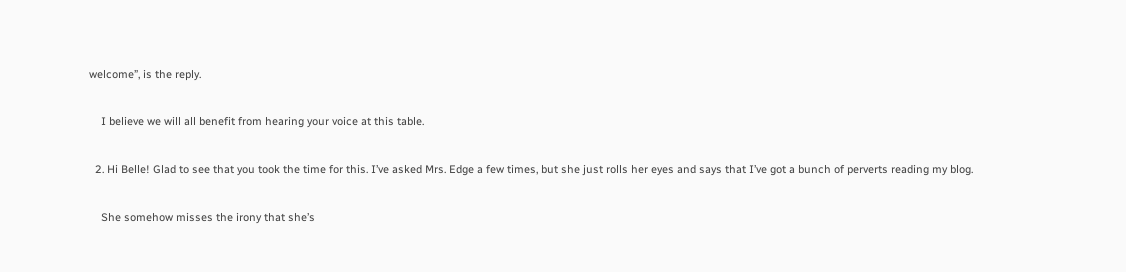welcome”, is the reply.

    I believe we will all benefit from hearing your voice at this table.

  2. Hi Belle! Glad to see that you took the time for this. I’ve asked Mrs. Edge a few times, but she just rolls her eyes and says that I’ve got a bunch of perverts reading my blog.

    She somehow misses the irony that she’s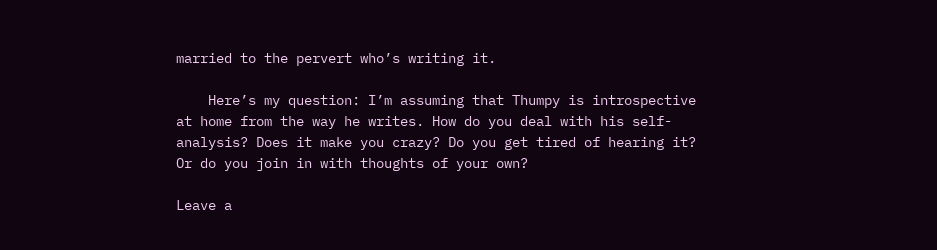married to the pervert who’s writing it.

    Here’s my question: I’m assuming that Thumpy is introspective at home from the way he writes. How do you deal with his self-analysis? Does it make you crazy? Do you get tired of hearing it? Or do you join in with thoughts of your own?

Leave a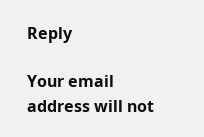Reply

Your email address will not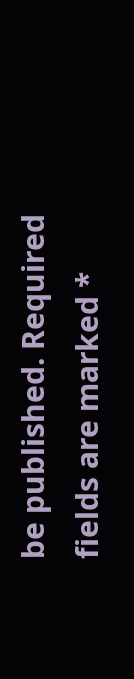be published. Required fields are marked *